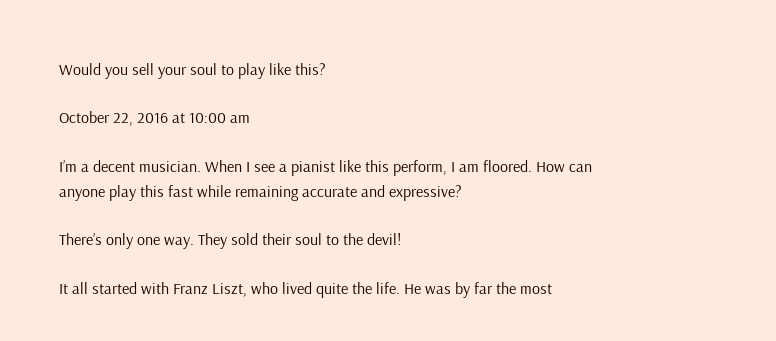Would you sell your soul to play like this?

October 22, 2016 at 10:00 am

I’m a decent musician. When I see a pianist like this perform, I am floored. How can anyone play this fast while remaining accurate and expressive?

There’s only one way. They sold their soul to the devil!

It all started with Franz Liszt, who lived quite the life. He was by far the most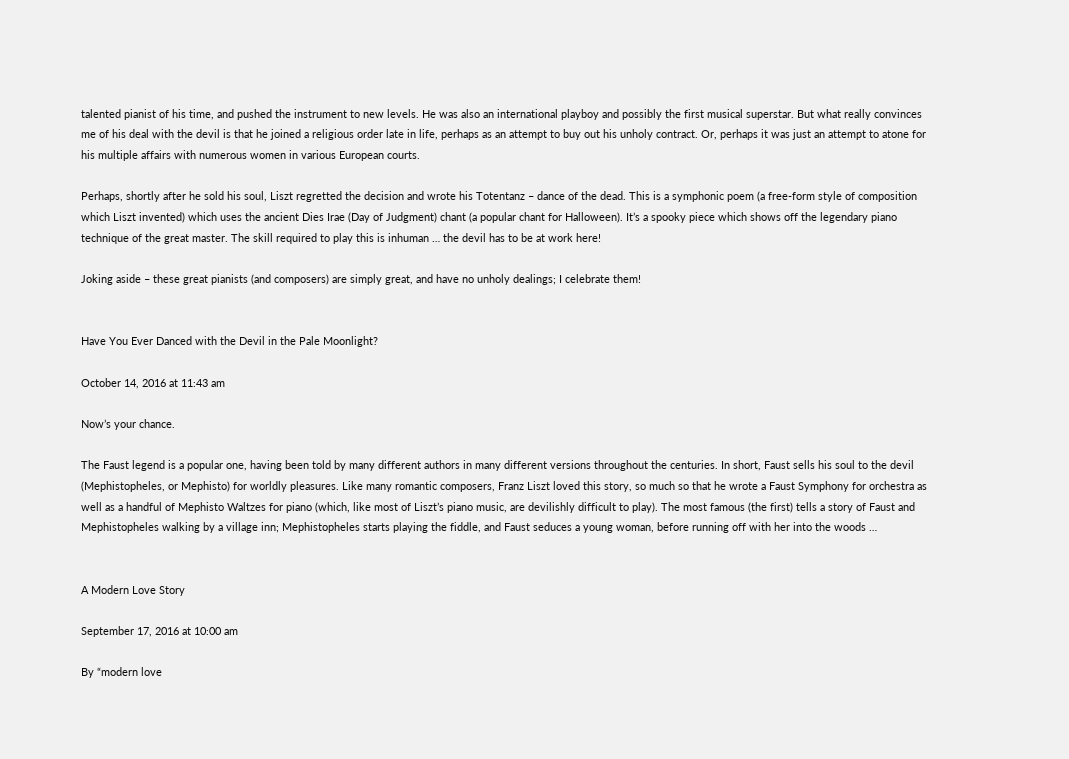talented pianist of his time, and pushed the instrument to new levels. He was also an international playboy and possibly the first musical superstar. But what really convinces me of his deal with the devil is that he joined a religious order late in life, perhaps as an attempt to buy out his unholy contract. Or, perhaps it was just an attempt to atone for his multiple affairs with numerous women in various European courts.

Perhaps, shortly after he sold his soul, Liszt regretted the decision and wrote his Totentanz – dance of the dead. This is a symphonic poem (a free-form style of composition which Liszt invented) which uses the ancient Dies Irae (Day of Judgment) chant (a popular chant for Halloween). It’s a spooky piece which shows off the legendary piano technique of the great master. The skill required to play this is inhuman … the devil has to be at work here!

Joking aside – these great pianists (and composers) are simply great, and have no unholy dealings; I celebrate them!


Have You Ever Danced with the Devil in the Pale Moonlight?

October 14, 2016 at 11:43 am

Now’s your chance.

The Faust legend is a popular one, having been told by many different authors in many different versions throughout the centuries. In short, Faust sells his soul to the devil (Mephistopheles, or Mephisto) for worldly pleasures. Like many romantic composers, Franz Liszt loved this story, so much so that he wrote a Faust Symphony for orchestra as well as a handful of Mephisto Waltzes for piano (which, like most of Liszt’s piano music, are devilishly difficult to play). The most famous (the first) tells a story of Faust and Mephistopheles walking by a village inn; Mephistopheles starts playing the fiddle, and Faust seduces a young woman, before running off with her into the woods …


A Modern Love Story

September 17, 2016 at 10:00 am

By “modern love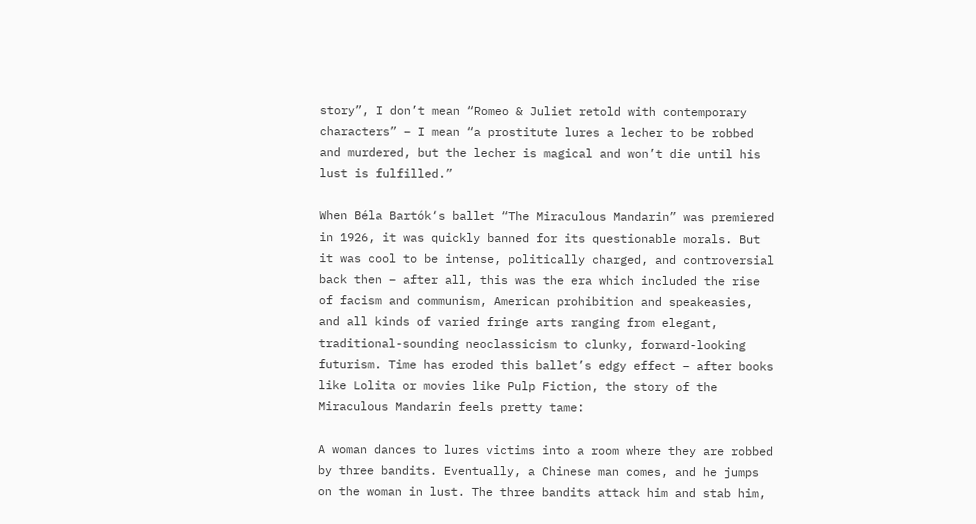story”, I don’t mean “Romeo & Juliet retold with contemporary characters” – I mean “a prostitute lures a lecher to be robbed and murdered, but the lecher is magical and won’t die until his lust is fulfilled.”

When Béla Bartók‘s ballet “The Miraculous Mandarin” was premiered in 1926, it was quickly banned for its questionable morals. But it was cool to be intense, politically charged, and controversial back then – after all, this was the era which included the rise of facism and communism, American prohibition and speakeasies, and all kinds of varied fringe arts ranging from elegant, traditional-sounding neoclassicism to clunky, forward-looking futurism. Time has eroded this ballet’s edgy effect – after books like Lolita or movies like Pulp Fiction, the story of the Miraculous Mandarin feels pretty tame:

A woman dances to lures victims into a room where they are robbed by three bandits. Eventually, a Chinese man comes, and he jumps on the woman in lust. The three bandits attack him and stab him,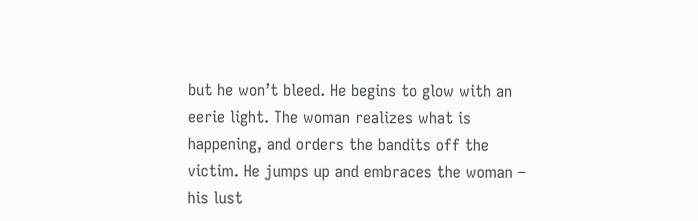but he won’t bleed. He begins to glow with an eerie light. The woman realizes what is happening, and orders the bandits off the victim. He jumps up and embraces the woman – his lust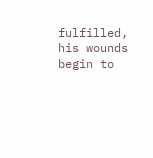fulfilled, his wounds begin to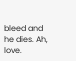bleed and he dies. Ah, love.